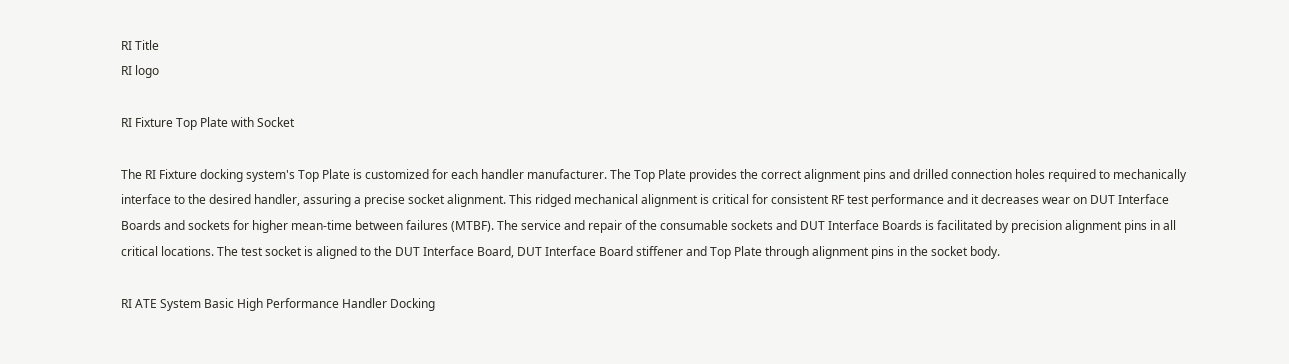RI Title
RI logo

RI Fixture Top Plate with Socket

The RI Fixture docking system's Top Plate is customized for each handler manufacturer. The Top Plate provides the correct alignment pins and drilled connection holes required to mechanically interface to the desired handler, assuring a precise socket alignment. This ridged mechanical alignment is critical for consistent RF test performance and it decreases wear on DUT Interface Boards and sockets for higher mean-time between failures (MTBF). The service and repair of the consumable sockets and DUT Interface Boards is facilitated by precision alignment pins in all critical locations. The test socket is aligned to the DUT Interface Board, DUT Interface Board stiffener and Top Plate through alignment pins in the socket body.

RI ATE System Basic High Performance Handler Docking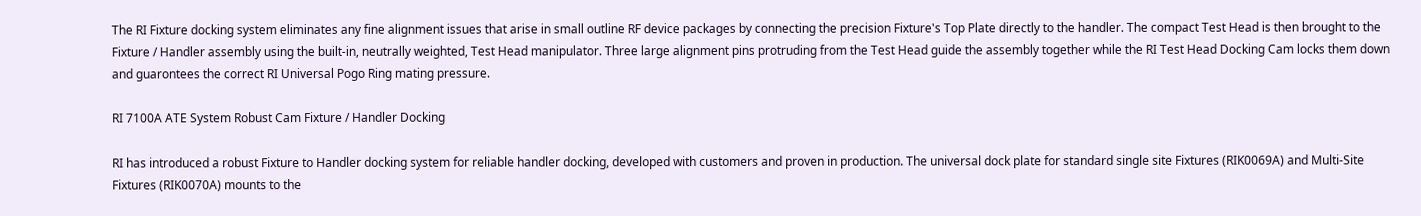The RI Fixture docking system eliminates any fine alignment issues that arise in small outline RF device packages by connecting the precision Fixture's Top Plate directly to the handler. The compact Test Head is then brought to the Fixture / Handler assembly using the built-in, neutrally weighted, Test Head manipulator. Three large alignment pins protruding from the Test Head guide the assembly together while the RI Test Head Docking Cam locks them down and guarontees the correct RI Universal Pogo Ring mating pressure.

RI 7100A ATE System Robust Cam Fixture / Handler Docking

RI has introduced a robust Fixture to Handler docking system for reliable handler docking, developed with customers and proven in production. The universal dock plate for standard single site Fixtures (RIK0069A) and Multi-Site Fixtures (RIK0070A) mounts to the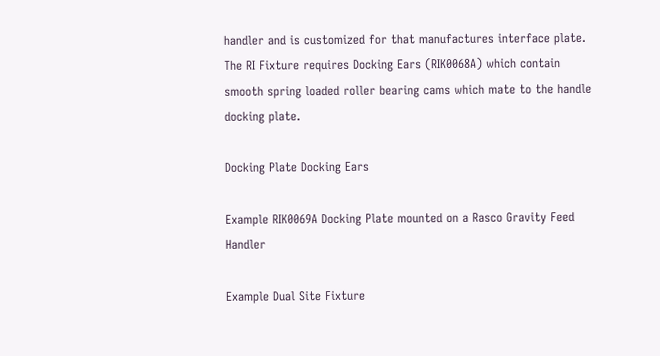handler and is customized for that manufactures interface plate. The RI Fixture requires Docking Ears (RIK0068A) which contain smooth spring loaded roller bearing cams which mate to the handle docking plate.

Docking Plate Docking Ears

Example RIK0069A Docking Plate mounted on a Rasco Gravity Feed Handler

Example Dual Site Fixture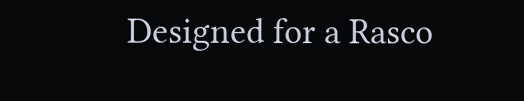Designed for a Rasco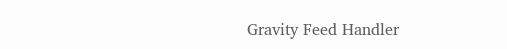Gravity Feed Handler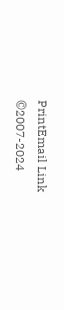PrintEmail Link
©2007-2024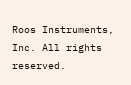Roos Instruments, Inc. All rights reserved.